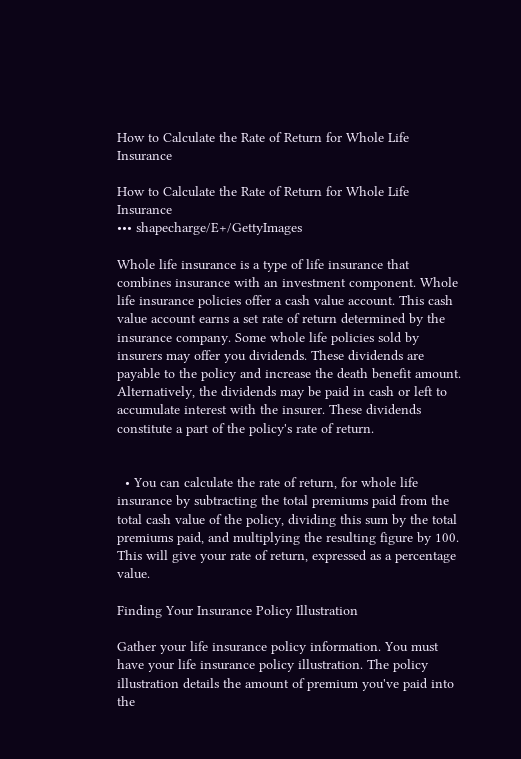How to Calculate the Rate of Return for Whole Life Insurance

How to Calculate the Rate of Return for Whole Life Insurance
••• shapecharge/E+/GettyImages

Whole life insurance is a type of life insurance that combines insurance with an investment component. Whole life insurance policies offer a cash value account. This cash value account earns a set rate of return determined by the insurance company. Some whole life policies sold by insurers may offer you dividends. These dividends are payable to the policy and increase the death benefit amount. Alternatively, the dividends may be paid in cash or left to accumulate interest with the insurer. These dividends constitute a part of the policy's rate of return.


  • You can calculate the rate of return, for whole life insurance by subtracting the total premiums paid from the total cash value of the policy, dividing this sum by the total premiums paid, and multiplying the resulting figure by 100. This will give your rate of return, expressed as a percentage value.

Finding Your Insurance Policy Illustration

Gather your life insurance policy information. You must have your life insurance policy illustration. The policy illustration details the amount of premium you've paid into the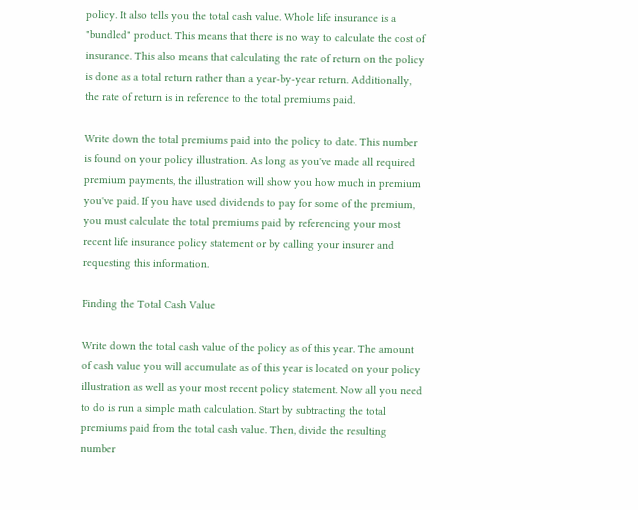policy. It also tells you the total cash value. Whole life insurance is a "bundled" product. This means that there is no way to calculate the cost of insurance. This also means that calculating the rate of return on the policy is done as a total return rather than a year-by-year return. Additionally, the rate of return is in reference to the total premiums paid.

Write down the total premiums paid into the policy to date. This number is found on your policy illustration. As long as you've made all required premium payments, the illustration will show you how much in premium you've paid. If you have used dividends to pay for some of the premium, you must calculate the total premiums paid by referencing your most recent life insurance policy statement or by calling your insurer and requesting this information.

Finding the Total Cash Value

Write down the total cash value of the policy as of this year. The amount of cash value you will accumulate as of this year is located on your policy illustration as well as your most recent policy statement. Now all you need to do is run a simple math calculation. Start by subtracting the total premiums paid from the total cash value. Then, divide the resulting number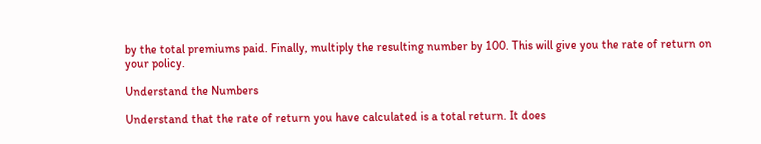by the total premiums paid. Finally, multiply the resulting number by 100. This will give you the rate of return on your policy.

Understand the Numbers

Understand that the rate of return you have calculated is a total return. It does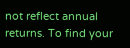not reflect annual returns. To find your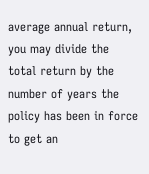average annual return, you may divide the total return by the number of years the policy has been in force to get an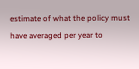estimate of what the policy must have averaged per year to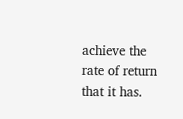achieve the rate of return that it has.